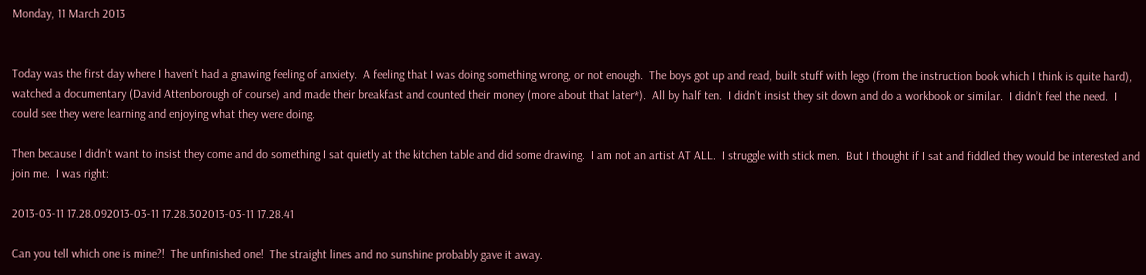Monday, 11 March 2013


Today was the first day where I haven’t had a gnawing feeling of anxiety.  A feeling that I was doing something wrong, or not enough.  The boys got up and read, built stuff with lego (from the instruction book which I think is quite hard), watched a documentary (David Attenborough of course) and made their breakfast and counted their money (more about that later*).  All by half ten.  I didn’t insist they sit down and do a workbook or similar.  I didn’t feel the need.  I could see they were learning and enjoying what they were doing.

Then because I didn’t want to insist they come and do something I sat quietly at the kitchen table and did some drawing.  I am not an artist AT ALL.  I struggle with stick men.  But I thought if I sat and fiddled they would be interested and join me.  I was right:

2013-03-11 17.28.092013-03-11 17.28.302013-03-11 17.28.41

Can you tell which one is mine?!  The unfinished one!  The straight lines and no sunshine probably gave it away.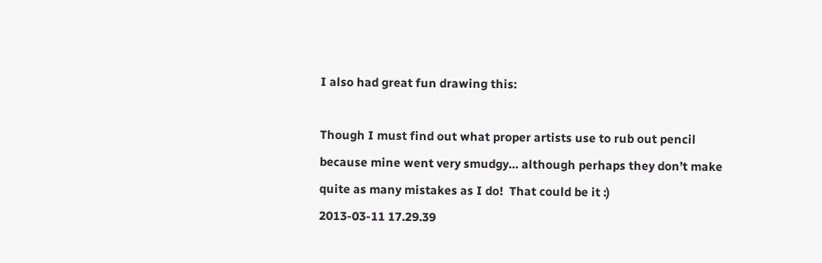I also had great fun drawing this:

Though I must find out what proper artists use to rub out pencil because mine went very smudgy… although perhaps they don’t make quite as many mistakes as I do!  That could be it :)
2013-03-11 17.29.39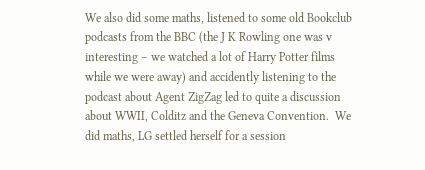We also did some maths, listened to some old Bookclub podcasts from the BBC (the J K Rowling one was v interesting – we watched a lot of Harry Potter films while we were away) and accidently listening to the podcast about Agent ZigZag led to quite a discussion about WWII, Colditz and the Geneva Convention.  We did maths, LG settled herself for a session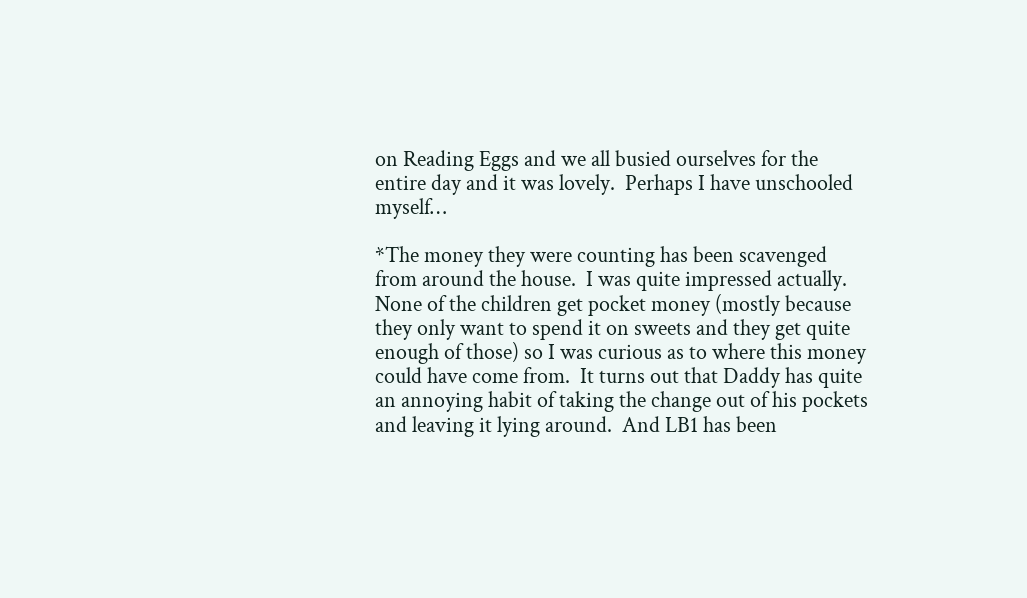on Reading Eggs and we all busied ourselves for the entire day and it was lovely.  Perhaps I have unschooled myself…

*The money they were counting has been scavenged from around the house.  I was quite impressed actually.  None of the children get pocket money (mostly because they only want to spend it on sweets and they get quite enough of those) so I was curious as to where this money could have come from.  It turns out that Daddy has quite an annoying habit of taking the change out of his pockets and leaving it lying around.  And LB1 has been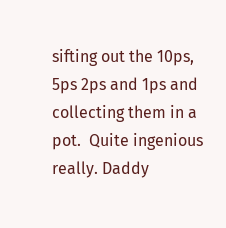sifting out the 10ps, 5ps 2ps and 1ps and collecting them in a pot.  Quite ingenious really. Daddy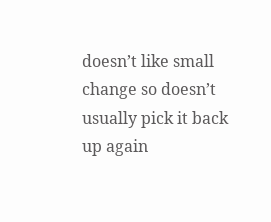doesn’t like small change so doesn’t usually pick it back up again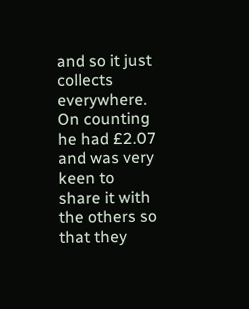and so it just collects everywhere.  On counting he had £2.07 and was very keen to share it with the others so that they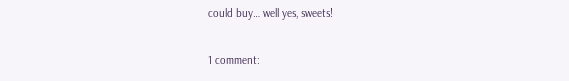could buy… well yes, sweets!

1 comment: